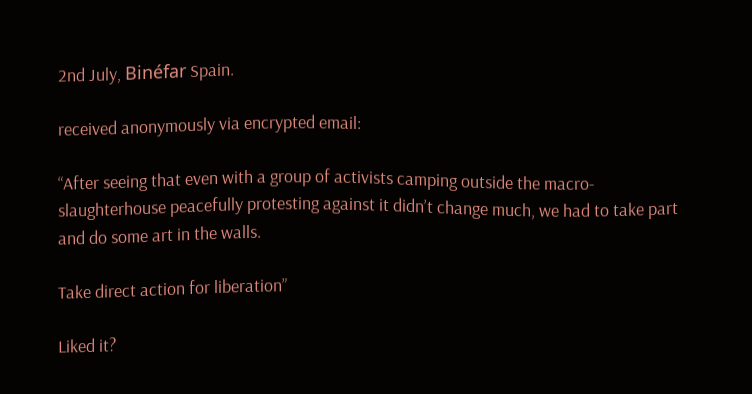2nd July, Binéfar Spain.

received anonymously via encrypted email:

“After seeing that even with a group of activists camping outside the macro-slaughterhouse peacefully protesting against it didn’t change much, we had to take part and do some art in the walls.

Take direct action for liberation”

Liked it?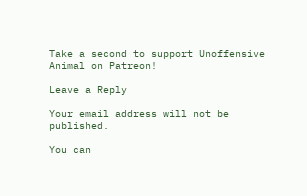Take a second to support Unoffensive Animal on Patreon!

Leave a Reply

Your email address will not be published.

You can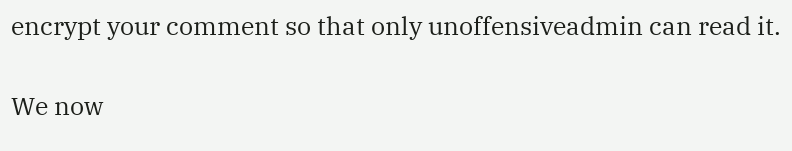encrypt your comment so that only unoffensiveadmin can read it.

We now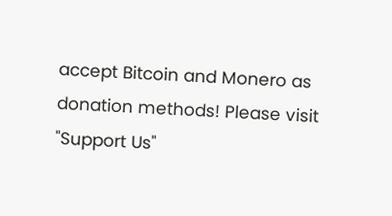accept Bitcoin and Monero as donation methods! Please visit "Support Us"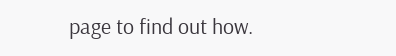page to find out how.